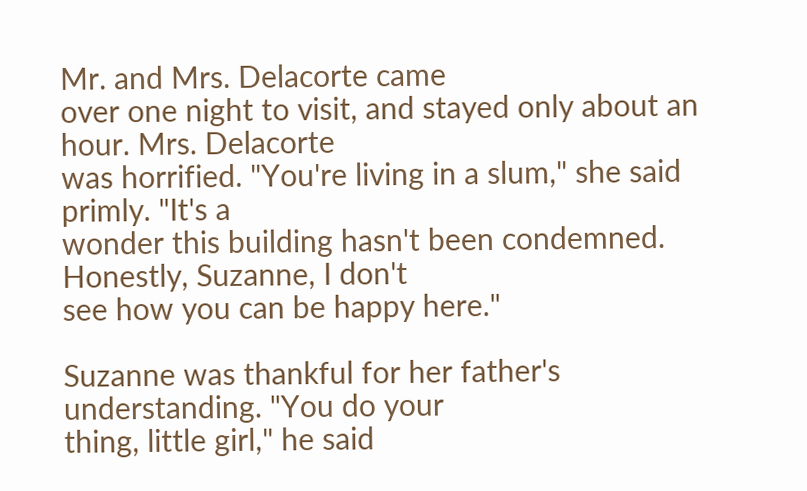Mr. and Mrs. Delacorte came
over one night to visit, and stayed only about an hour. Mrs. Delacorte
was horrified. "You're living in a slum," she said primly. "It's a
wonder this building hasn't been condemned. Honestly, Suzanne, I don't
see how you can be happy here."

Suzanne was thankful for her father's understanding. "You do your
thing, little girl," he said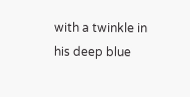with a twinkle in his deep blue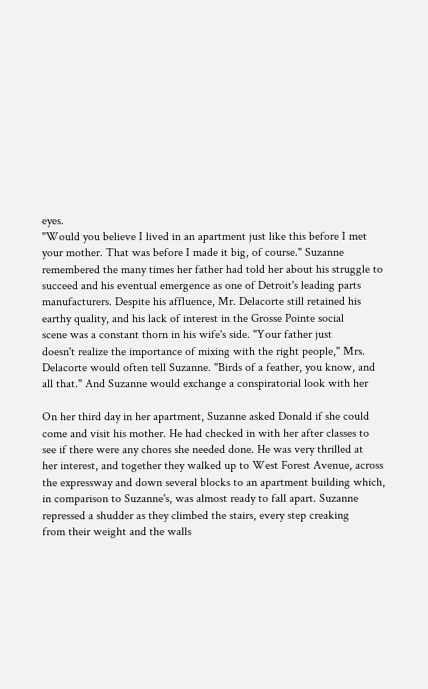eyes.
"Would you believe I lived in an apartment just like this before I met
your mother. That was before I made it big, of course." Suzanne
remembered the many times her father had told her about his struggle to
succeed and his eventual emergence as one of Detroit's leading parts
manufacturers. Despite his affluence, Mr. Delacorte still retained his
earthy quality, and his lack of interest in the Grosse Pointe social
scene was a constant thorn in his wife's side. "Your father just
doesn't realize the importance of mixing with the right people," Mrs.
Delacorte would often tell Suzanne. "Birds of a feather, you know, and
all that." And Suzanne would exchange a conspiratorial look with her

On her third day in her apartment, Suzanne asked Donald if she could
come and visit his mother. He had checked in with her after classes to
see if there were any chores she needed done. He was very thrilled at
her interest, and together they walked up to West Forest Avenue, across
the expressway and down several blocks to an apartment building which,
in comparison to Suzanne's, was almost ready to fall apart. Suzanne
repressed a shudder as they climbed the stairs, every step creaking
from their weight and the walls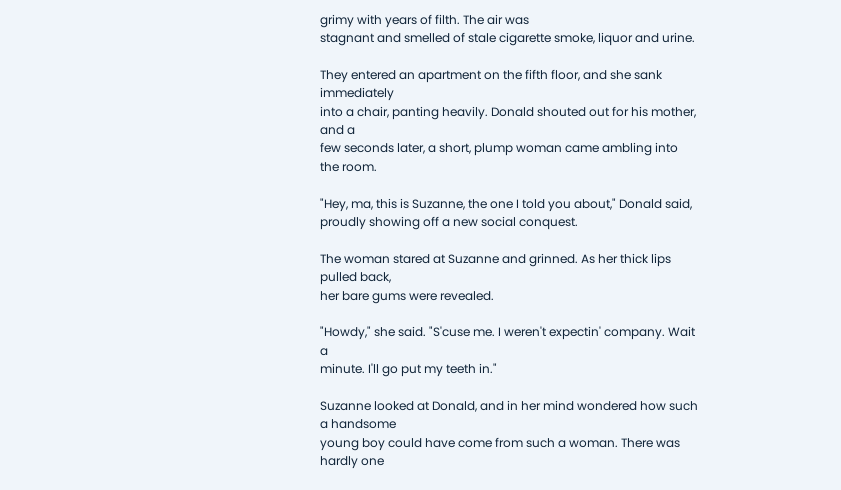grimy with years of filth. The air was
stagnant and smelled of stale cigarette smoke, liquor and urine.

They entered an apartment on the fifth floor, and she sank immediately
into a chair, panting heavily. Donald shouted out for his mother, and a
few seconds later, a short, plump woman came ambling into the room.

"Hey, ma, this is Suzanne, the one I told you about," Donald said,
proudly showing off a new social conquest.

The woman stared at Suzanne and grinned. As her thick lips pulled back,
her bare gums were revealed.

"Howdy," she said. "S'cuse me. I weren't expectin' company. Wait a
minute. I'll go put my teeth in."

Suzanne looked at Donald, and in her mind wondered how such a handsome
young boy could have come from such a woman. There was hardly one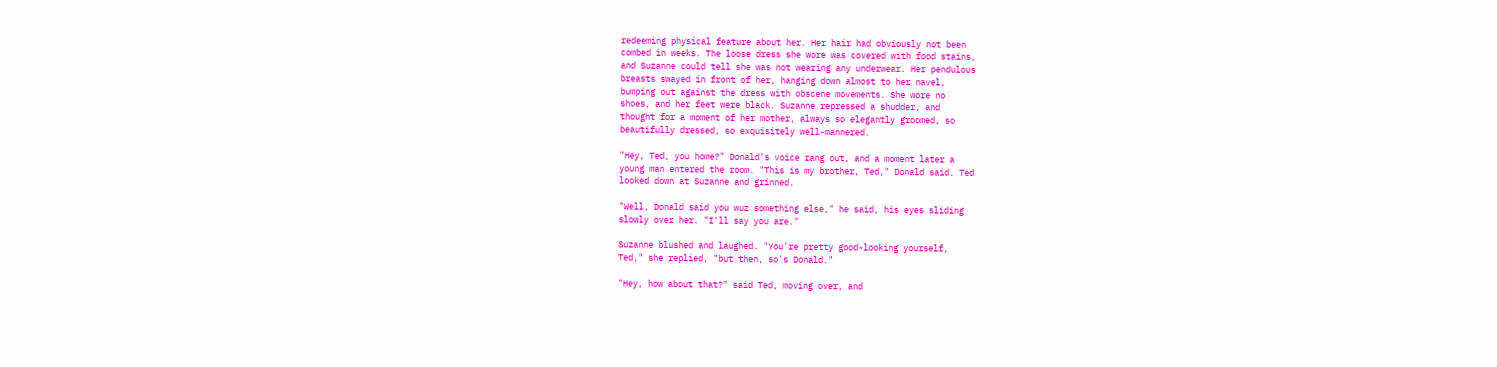redeeming physical feature about her. Her hair had obviously not been
combed in weeks. The loose dress she wore was covered with food stains,
and Suzanne could tell she was not wearing any underwear. Her pendulous
breasts swayed in front of her, hanging down almost to her navel,
bumping out against the dress with obscene movements. She wore no
shoes, and her feet were black. Suzanne repressed a shudder, and
thought for a moment of her mother, always so elegantly groomed, so
beautifully dressed, so exquisitely well-mannered.

"Hey, Ted, you home?" Donald's voice rang out, and a moment later a
young man entered the room. "This is my brother, Ted," Donald said. Ted
looked down at Suzanne and grinned.

"Well, Donald said you wuz something else," he said, his eyes sliding
slowly over her. "I'll say you are."

Suzanne blushed and laughed. "You're pretty good-looking yourself,
Ted," she replied, "but then, so's Donald."

"Hey, how about that?" said Ted, moving over, and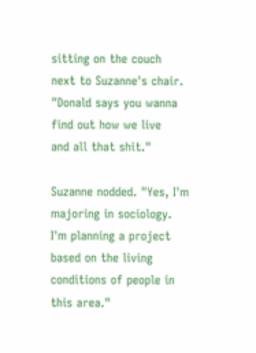sitting on the couch
next to Suzanne's chair. "Donald says you wanna find out how we live
and all that shit."

Suzanne nodded. "Yes, I'm majoring in sociology. I'm planning a project
based on the living conditions of people in this area."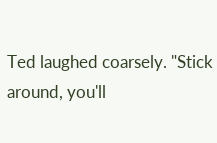Ted laughed coarsely. "Stick around, you'll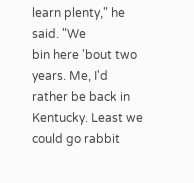learn plenty," he said. "We
bin here 'bout two years. Me, I'd rather be back in Kentucky. Least we
could go rabbit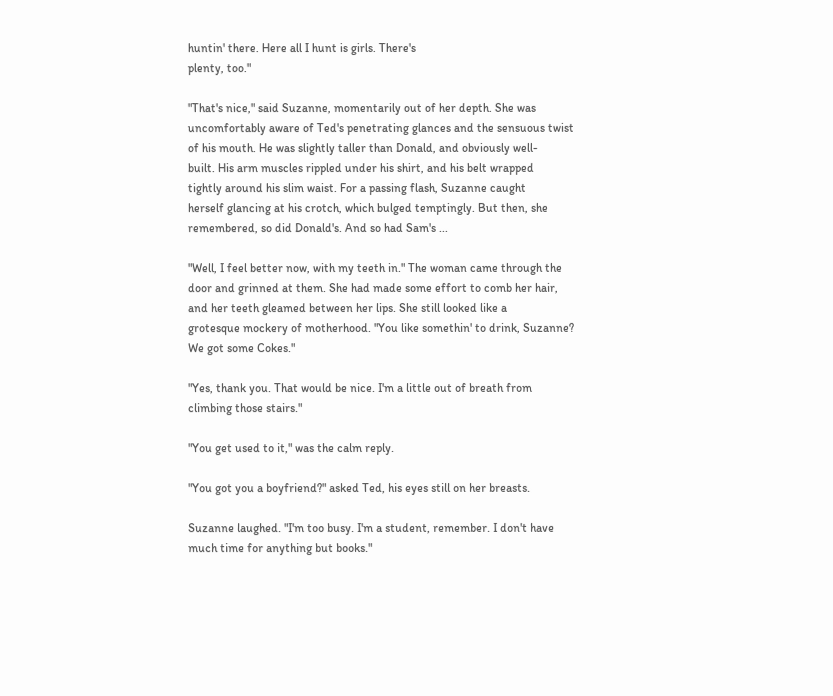huntin' there. Here all I hunt is girls. There's
plenty, too."

"That's nice," said Suzanne, momentarily out of her depth. She was
uncomfortably aware of Ted's penetrating glances and the sensuous twist
of his mouth. He was slightly taller than Donald, and obviously well-
built. His arm muscles rippled under his shirt, and his belt wrapped
tightly around his slim waist. For a passing flash, Suzanne caught
herself glancing at his crotch, which bulged temptingly. But then, she
remembered, so did Donald's. And so had Sam's ...

"Well, I feel better now, with my teeth in." The woman came through the
door and grinned at them. She had made some effort to comb her hair,
and her teeth gleamed between her lips. She still looked like a
grotesque mockery of motherhood. "You like somethin' to drink, Suzanne?
We got some Cokes."

"Yes, thank you. That would be nice. I'm a little out of breath from
climbing those stairs."

"You get used to it," was the calm reply.

"You got you a boyfriend?" asked Ted, his eyes still on her breasts.

Suzanne laughed. "I'm too busy. I'm a student, remember. I don't have
much time for anything but books."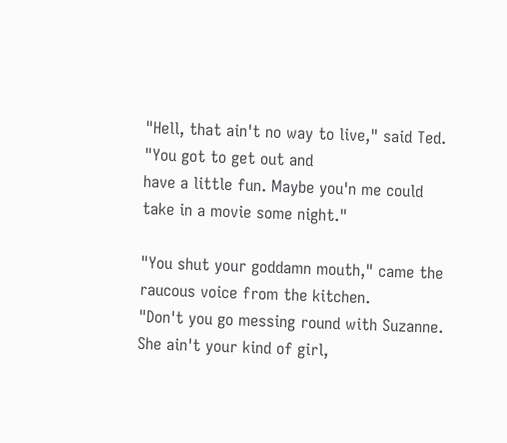"Hell, that ain't no way to live," said Ted. "You got to get out and
have a little fun. Maybe you'n me could take in a movie some night."

"You shut your goddamn mouth," came the raucous voice from the kitchen.
"Don't you go messing round with Suzanne. She ain't your kind of girl,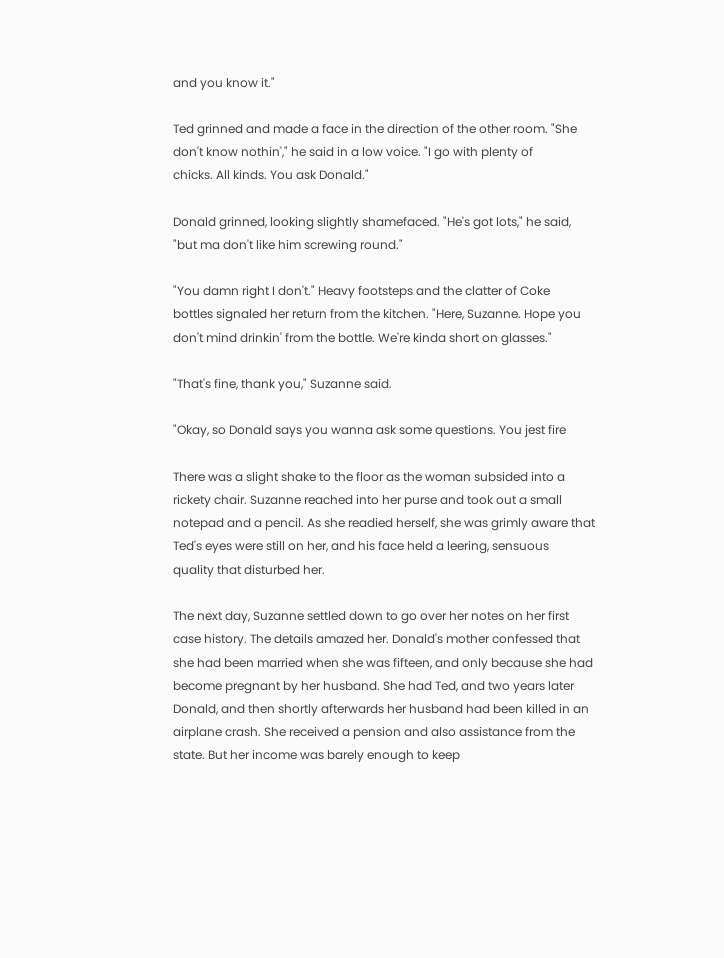and you know it."

Ted grinned and made a face in the direction of the other room. "She
don't know nothin'," he said in a low voice. "I go with plenty of
chicks. All kinds. You ask Donald."

Donald grinned, looking slightly shamefaced. "He's got lots," he said,
"but ma don't like him screwing round."

"You damn right I don't." Heavy footsteps and the clatter of Coke
bottles signaled her return from the kitchen. "Here, Suzanne. Hope you
don't mind drinkin' from the bottle. We're kinda short on glasses."

"That's fine, thank you," Suzanne said.

"Okay, so Donald says you wanna ask some questions. You jest fire

There was a slight shake to the floor as the woman subsided into a
rickety chair. Suzanne reached into her purse and took out a small
notepad and a pencil. As she readied herself, she was grimly aware that
Ted's eyes were still on her, and his face held a leering, sensuous
quality that disturbed her.

The next day, Suzanne settled down to go over her notes on her first
case history. The details amazed her. Donald's mother confessed that
she had been married when she was fifteen, and only because she had
become pregnant by her husband. She had Ted, and two years later
Donald, and then shortly afterwards her husband had been killed in an
airplane crash. She received a pension and also assistance from the
state. But her income was barely enough to keep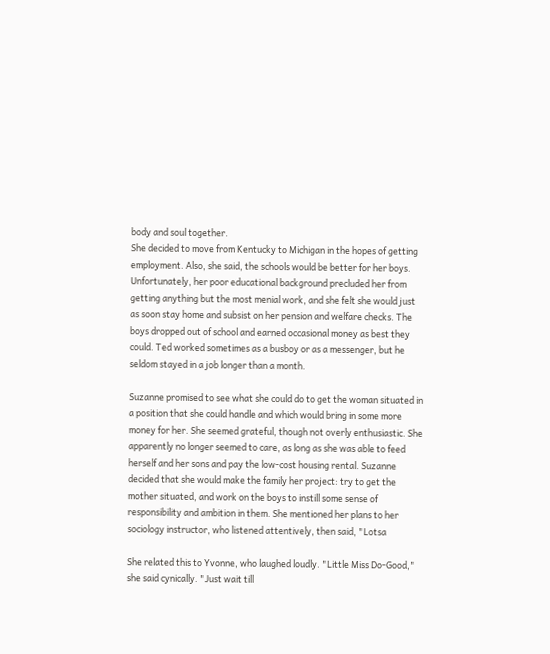body and soul together.
She decided to move from Kentucky to Michigan in the hopes of getting
employment. Also, she said, the schools would be better for her boys.
Unfortunately, her poor educational background precluded her from
getting anything but the most menial work, and she felt she would just
as soon stay home and subsist on her pension and welfare checks. The
boys dropped out of school and earned occasional money as best they
could. Ted worked sometimes as a busboy or as a messenger, but he
seldom stayed in a job longer than a month.

Suzanne promised to see what she could do to get the woman situated in
a position that she could handle and which would bring in some more
money for her. She seemed grateful, though not overly enthusiastic. She
apparently no longer seemed to care, as long as she was able to feed
herself and her sons and pay the low-cost housing rental. Suzanne
decided that she would make the family her project: try to get the
mother situated, and work on the boys to instill some sense of
responsibility and ambition in them. She mentioned her plans to her
sociology instructor, who listened attentively, then said, "Lotsa

She related this to Yvonne, who laughed loudly. "Little Miss Do-Good,"
she said cynically. "Just wait till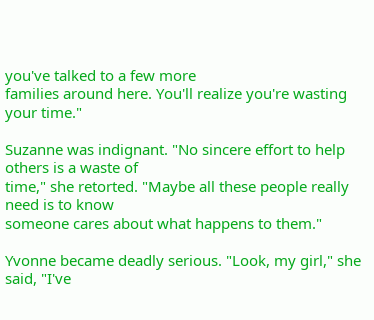you've talked to a few more
families around here. You'll realize you're wasting your time."

Suzanne was indignant. "No sincere effort to help others is a waste of
time," she retorted. "Maybe all these people really need is to know
someone cares about what happens to them."

Yvonne became deadly serious. "Look, my girl," she said, "I've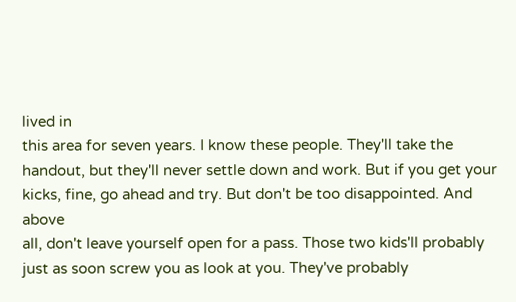lived in
this area for seven years. I know these people. They'll take the
handout, but they'll never settle down and work. But if you get your
kicks, fine, go ahead and try. But don't be too disappointed. And above
all, don't leave yourself open for a pass. Those two kids'll probably
just as soon screw you as look at you. They've probably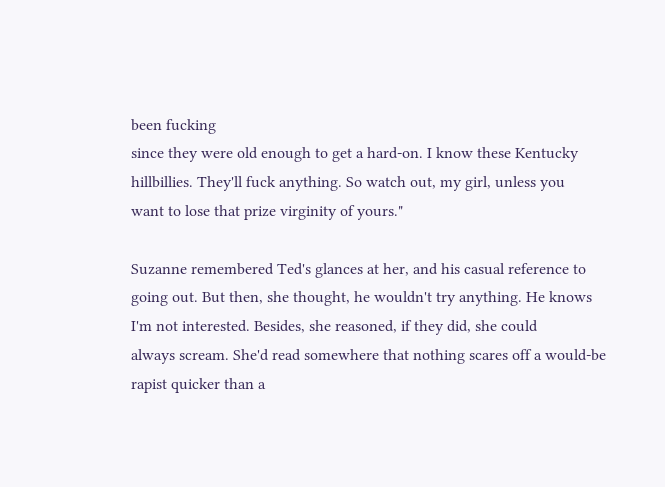been fucking
since they were old enough to get a hard-on. I know these Kentucky
hillbillies. They'll fuck anything. So watch out, my girl, unless you
want to lose that prize virginity of yours."

Suzanne remembered Ted's glances at her, and his casual reference to
going out. But then, she thought, he wouldn't try anything. He knows
I'm not interested. Besides, she reasoned, if they did, she could
always scream. She'd read somewhere that nothing scares off a would-be
rapist quicker than a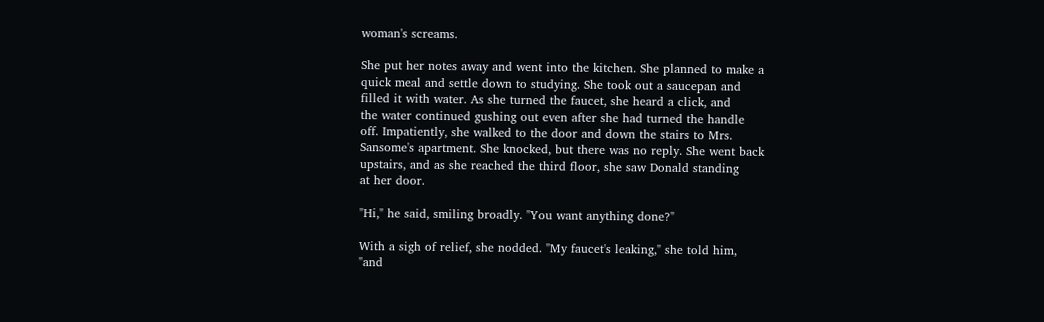woman's screams.

She put her notes away and went into the kitchen. She planned to make a
quick meal and settle down to studying. She took out a saucepan and
filled it with water. As she turned the faucet, she heard a click, and
the water continued gushing out even after she had turned the handle
off. Impatiently, she walked to the door and down the stairs to Mrs.
Sansome's apartment. She knocked, but there was no reply. She went back
upstairs, and as she reached the third floor, she saw Donald standing
at her door.

"Hi," he said, smiling broadly. "You want anything done?"

With a sigh of relief, she nodded. "My faucet's leaking," she told him,
"and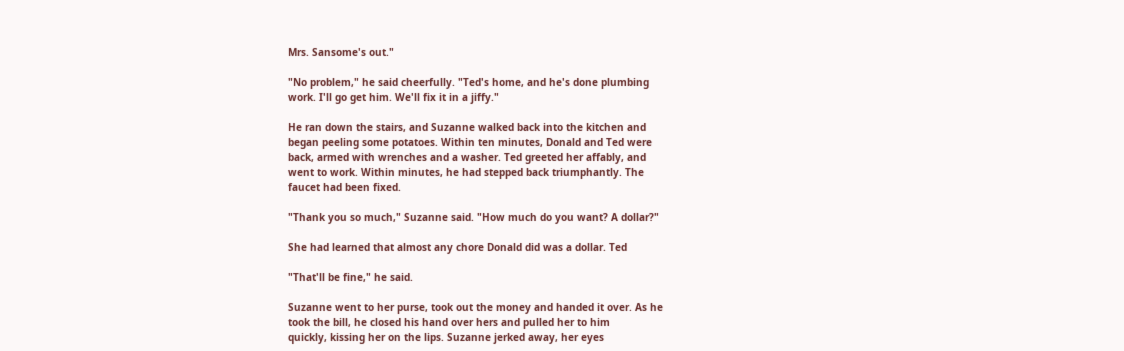Mrs. Sansome's out."

"No problem," he said cheerfully. "Ted's home, and he's done plumbing
work. I'll go get him. We'll fix it in a jiffy."

He ran down the stairs, and Suzanne walked back into the kitchen and
began peeling some potatoes. Within ten minutes, Donald and Ted were
back, armed with wrenches and a washer. Ted greeted her affably, and
went to work. Within minutes, he had stepped back triumphantly. The
faucet had been fixed.

"Thank you so much," Suzanne said. "How much do you want? A dollar?"

She had learned that almost any chore Donald did was a dollar. Ted

"That'll be fine," he said.

Suzanne went to her purse, took out the money and handed it over. As he
took the bill, he closed his hand over hers and pulled her to him
quickly, kissing her on the lips. Suzanne jerked away, her eyes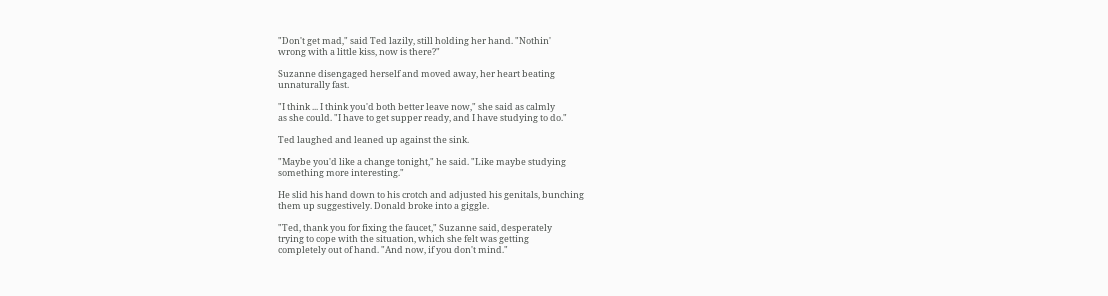"Don't get mad," said Ted lazily, still holding her hand. "Nothin'
wrong with a little kiss, now is there?"

Suzanne disengaged herself and moved away, her heart beating
unnaturally fast.

"I think ... I think you'd both better leave now," she said as calmly
as she could. "I have to get supper ready, and I have studying to do."

Ted laughed and leaned up against the sink.

"Maybe you'd like a change tonight," he said. "Like maybe studying
something more interesting."

He slid his hand down to his crotch and adjusted his genitals, bunching
them up suggestively. Donald broke into a giggle.

"Ted, thank you for fixing the faucet," Suzanne said, desperately
trying to cope with the situation, which she felt was getting
completely out of hand. "And now, if you don't mind."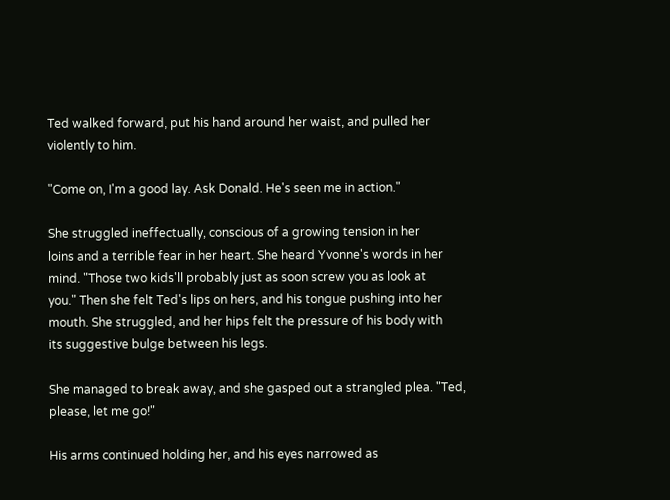Ted walked forward, put his hand around her waist, and pulled her
violently to him.

"Come on, I'm a good lay. Ask Donald. He's seen me in action."

She struggled ineffectually, conscious of a growing tension in her
loins and a terrible fear in her heart. She heard Yvonne's words in her
mind. "Those two kids'll probably just as soon screw you as look at
you." Then she felt Ted's lips on hers, and his tongue pushing into her
mouth. She struggled, and her hips felt the pressure of his body with
its suggestive bulge between his legs.

She managed to break away, and she gasped out a strangled plea. "Ted,
please, let me go!"

His arms continued holding her, and his eyes narrowed as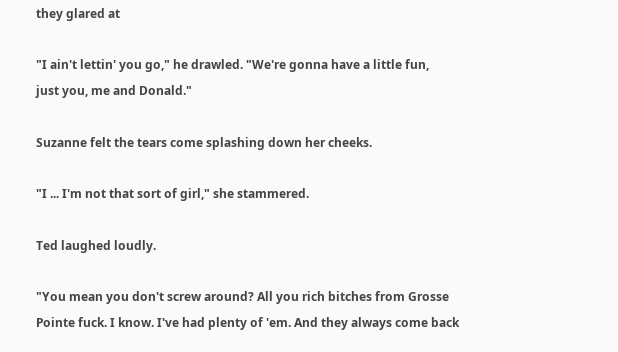they glared at

"I ain't lettin' you go," he drawled. "We're gonna have a little fun,
just you, me and Donald."

Suzanne felt the tears come splashing down her cheeks.

"I ... I'm not that sort of girl," she stammered.

Ted laughed loudly.

"You mean you don't screw around? All you rich bitches from Grosse
Pointe fuck. I know. I've had plenty of 'em. And they always come back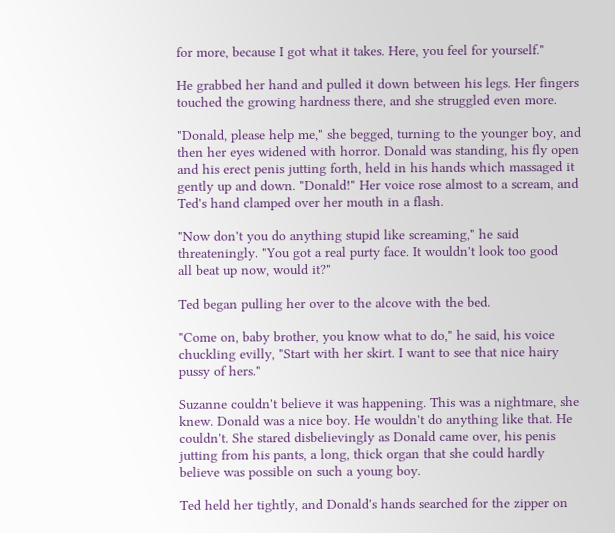for more, because I got what it takes. Here, you feel for yourself."

He grabbed her hand and pulled it down between his legs. Her fingers
touched the growing hardness there, and she struggled even more.

"Donald, please help me," she begged, turning to the younger boy, and
then her eyes widened with horror. Donald was standing, his fly open
and his erect penis jutting forth, held in his hands which massaged it
gently up and down. "Donald!" Her voice rose almost to a scream, and
Ted's hand clamped over her mouth in a flash.

"Now don't you do anything stupid like screaming," he said
threateningly. "You got a real purty face. It wouldn't look too good
all beat up now, would it?"

Ted began pulling her over to the alcove with the bed.

"Come on, baby brother, you know what to do," he said, his voice
chuckling evilly, "Start with her skirt. I want to see that nice hairy
pussy of hers."

Suzanne couldn't believe it was happening. This was a nightmare, she
knew. Donald was a nice boy. He wouldn't do anything like that. He
couldn't. She stared disbelievingly as Donald came over, his penis
jutting from his pants, a long, thick organ that she could hardly
believe was possible on such a young boy.

Ted held her tightly, and Donald's hands searched for the zipper on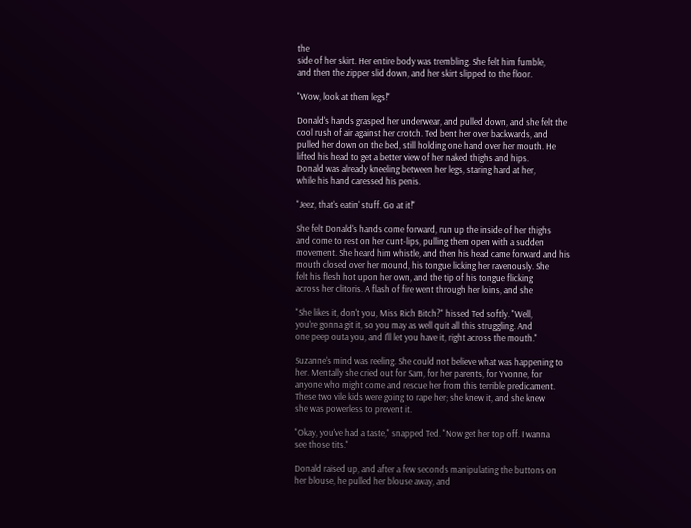the
side of her skirt. Her entire body was trembling. She felt him fumble,
and then the zipper slid down, and her skirt slipped to the floor.

"Wow, look at them legs!"

Donald's hands grasped her underwear, and pulled down, and she felt the
cool rush of air against her crotch. Ted bent her over backwards, and
pulled her down on the bed, still holding one hand over her mouth. He
lifted his head to get a better view of her naked thighs and hips.
Donald was already kneeling between her legs, staring hard at her,
while his hand caressed his penis.

"Jeez, that's eatin' stuff. Go at it!"

She felt Donald's hands come forward, run up the inside of her thighs
and come to rest on her cunt-lips, pulling them open with a sudden
movement. She heard him whistle, and then his head came forward and his
mouth closed over her mound, his tongue licking her ravenously. She
felt his flesh hot upon her own, and the tip of his tongue flicking
across her clitoris. A flash of fire went through her loins, and she

"She likes it, don't you, Miss Rich Bitch?" hissed Ted softly. "Well,
you're gonna git it, so you may as well quit all this struggling. And
one peep outa you, and I'll let you have it, right across the mouth."

Suzanne's mind was reeling. She could not believe what was happening to
her. Mentally she cried out for Sam, for her parents, for Yvonne, for
anyone who might come and rescue her from this terrible predicament.
These two vile kids were going to rape her; she knew it, and she knew
she was powerless to prevent it.

"Okay, you've had a taste," snapped Ted. "Now get her top off. I wanna
see those tits."

Donald raised up, and after a few seconds manipulating the buttons on
her blouse, he pulled her blouse away, and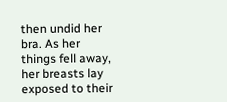then undid her bra. As her
things fell away, her breasts lay exposed to their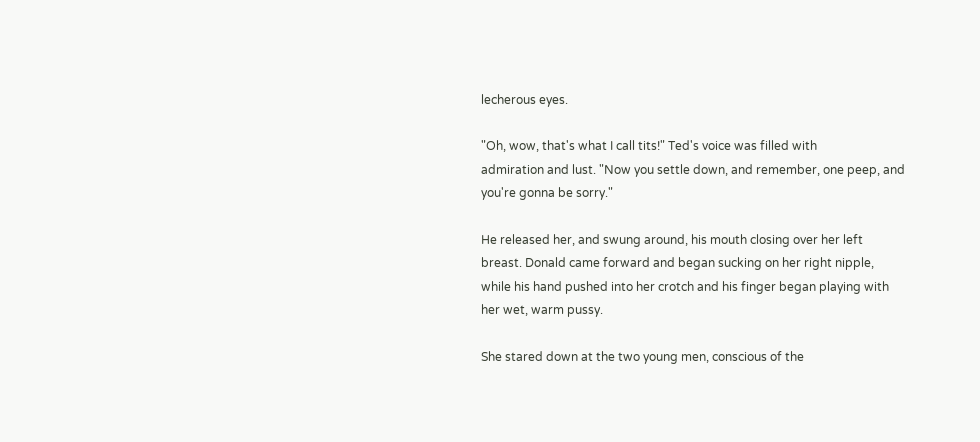lecherous eyes.

"Oh, wow, that's what I call tits!" Ted's voice was filled with
admiration and lust. "Now you settle down, and remember, one peep, and
you're gonna be sorry."

He released her, and swung around, his mouth closing over her left
breast. Donald came forward and began sucking on her right nipple,
while his hand pushed into her crotch and his finger began playing with
her wet, warm pussy.

She stared down at the two young men, conscious of the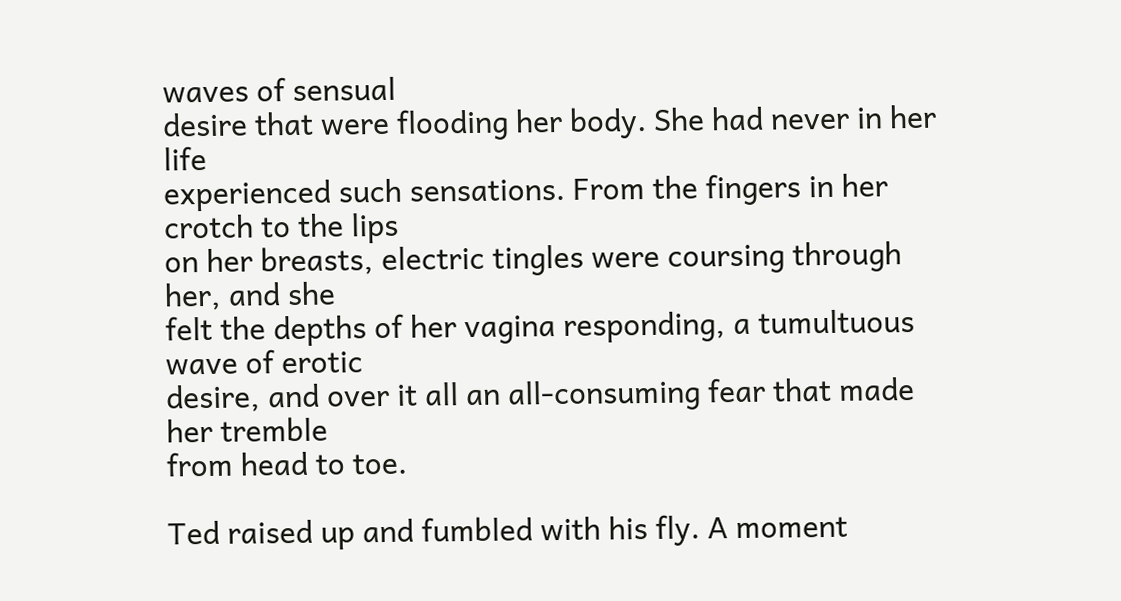waves of sensual
desire that were flooding her body. She had never in her life
experienced such sensations. From the fingers in her crotch to the lips
on her breasts, electric tingles were coursing through her, and she
felt the depths of her vagina responding, a tumultuous wave of erotic
desire, and over it all an all-consuming fear that made her tremble
from head to toe.

Ted raised up and fumbled with his fly. A moment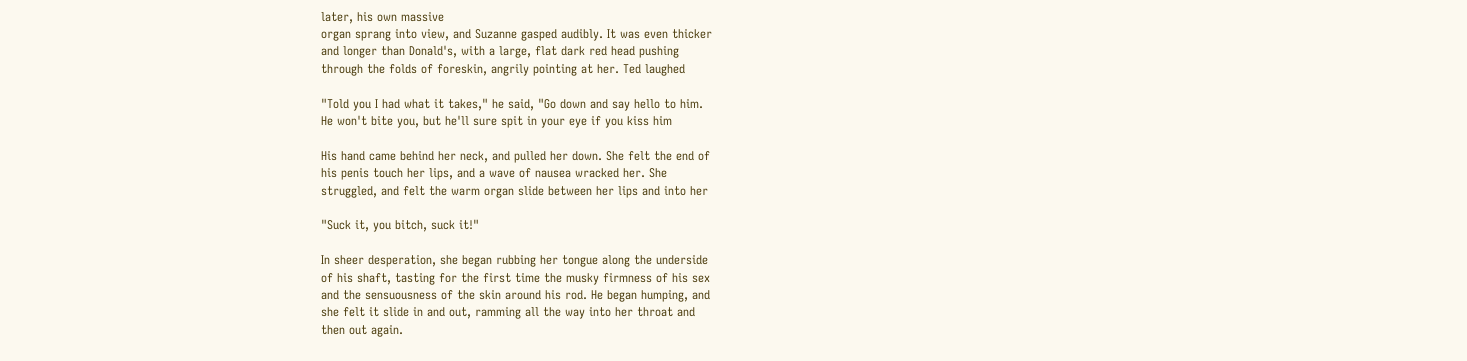later, his own massive
organ sprang into view, and Suzanne gasped audibly. It was even thicker
and longer than Donald's, with a large, flat dark red head pushing
through the folds of foreskin, angrily pointing at her. Ted laughed

"Told you I had what it takes," he said, "Go down and say hello to him.
He won't bite you, but he'll sure spit in your eye if you kiss him

His hand came behind her neck, and pulled her down. She felt the end of
his penis touch her lips, and a wave of nausea wracked her. She
struggled, and felt the warm organ slide between her lips and into her

"Suck it, you bitch, suck it!"

In sheer desperation, she began rubbing her tongue along the underside
of his shaft, tasting for the first time the musky firmness of his sex
and the sensuousness of the skin around his rod. He began humping, and
she felt it slide in and out, ramming all the way into her throat and
then out again.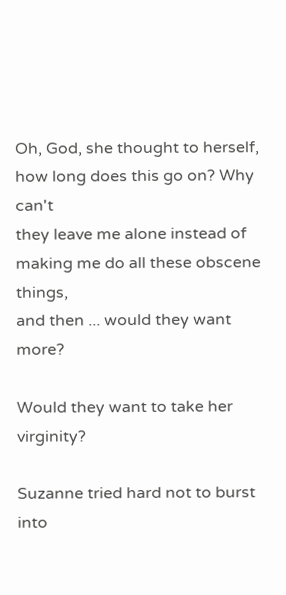Oh, God, she thought to herself, how long does this go on? Why can't
they leave me alone instead of making me do all these obscene things,
and then ... would they want more?

Would they want to take her virginity?

Suzanne tried hard not to burst into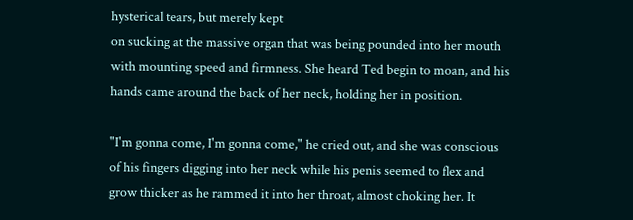hysterical tears, but merely kept
on sucking at the massive organ that was being pounded into her mouth
with mounting speed and firmness. She heard Ted begin to moan, and his
hands came around the back of her neck, holding her in position.

"I'm gonna come, I'm gonna come," he cried out, and she was conscious
of his fingers digging into her neck while his penis seemed to flex and
grow thicker as he rammed it into her throat, almost choking her. It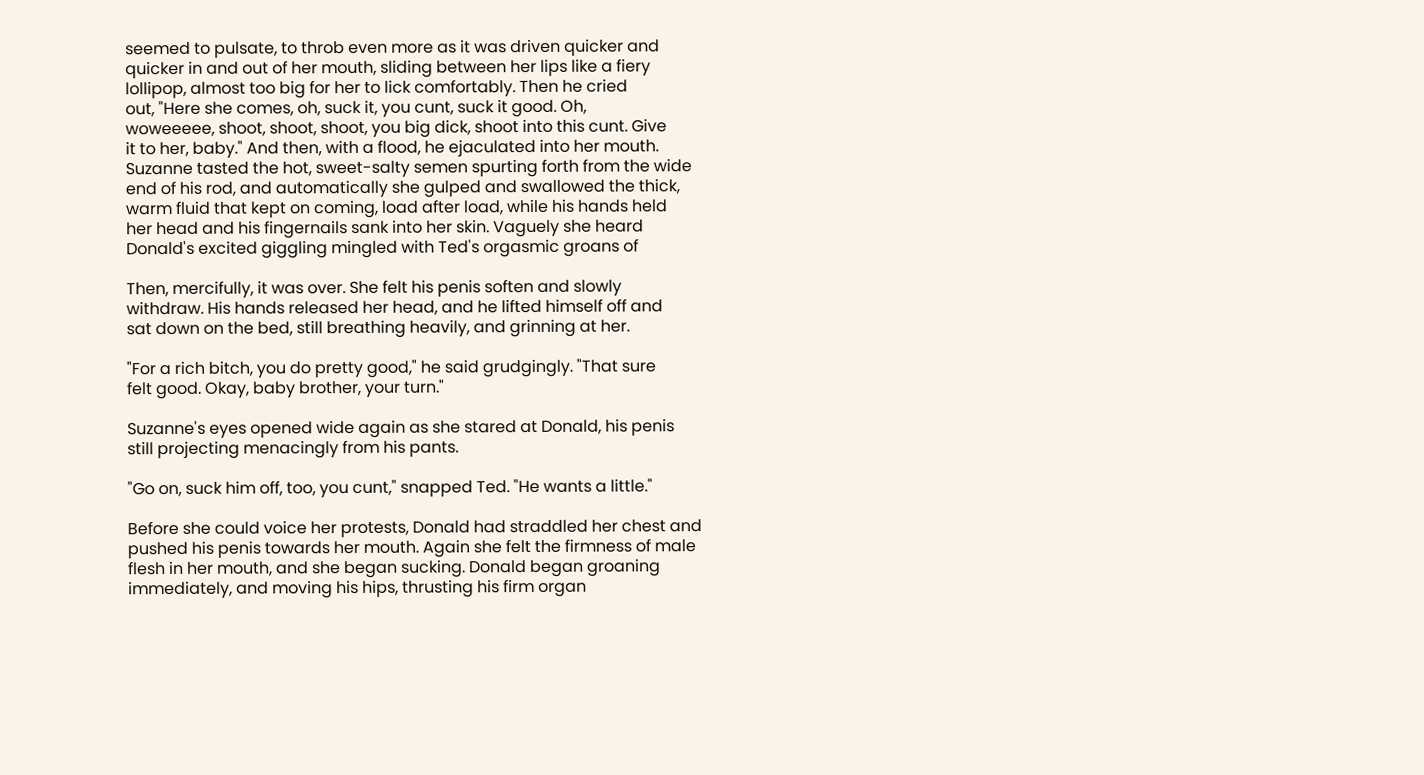seemed to pulsate, to throb even more as it was driven quicker and
quicker in and out of her mouth, sliding between her lips like a fiery
lollipop, almost too big for her to lick comfortably. Then he cried
out, "Here she comes, oh, suck it, you cunt, suck it good. Oh,
woweeeee, shoot, shoot, shoot, you big dick, shoot into this cunt. Give
it to her, baby." And then, with a flood, he ejaculated into her mouth.
Suzanne tasted the hot, sweet-salty semen spurting forth from the wide
end of his rod, and automatically she gulped and swallowed the thick,
warm fluid that kept on coming, load after load, while his hands held
her head and his fingernails sank into her skin. Vaguely she heard
Donald's excited giggling mingled with Ted's orgasmic groans of

Then, mercifully, it was over. She felt his penis soften and slowly
withdraw. His hands released her head, and he lifted himself off and
sat down on the bed, still breathing heavily, and grinning at her.

"For a rich bitch, you do pretty good," he said grudgingly. "That sure
felt good. Okay, baby brother, your turn."

Suzanne's eyes opened wide again as she stared at Donald, his penis
still projecting menacingly from his pants.

"Go on, suck him off, too, you cunt," snapped Ted. "He wants a little."

Before she could voice her protests, Donald had straddled her chest and
pushed his penis towards her mouth. Again she felt the firmness of male
flesh in her mouth, and she began sucking. Donald began groaning
immediately, and moving his hips, thrusting his firm organ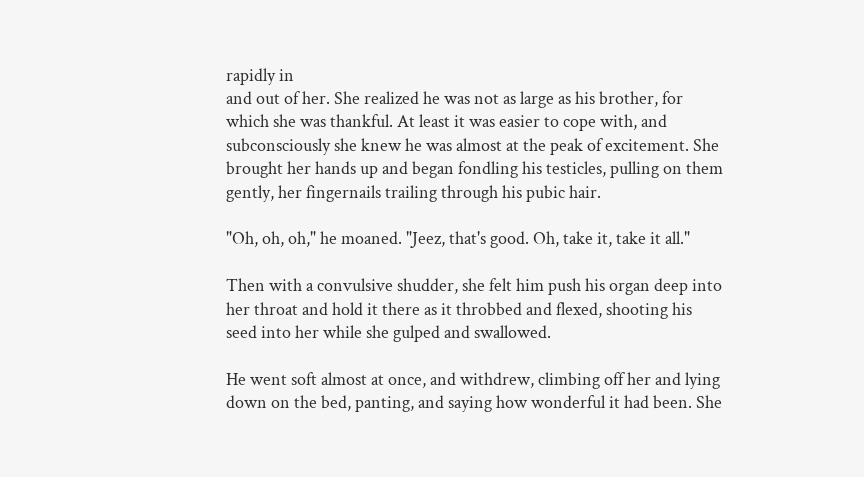rapidly in
and out of her. She realized he was not as large as his brother, for
which she was thankful. At least it was easier to cope with, and
subconsciously she knew he was almost at the peak of excitement. She
brought her hands up and began fondling his testicles, pulling on them
gently, her fingernails trailing through his pubic hair.

"Oh, oh, oh," he moaned. "Jeez, that's good. Oh, take it, take it all."

Then with a convulsive shudder, she felt him push his organ deep into
her throat and hold it there as it throbbed and flexed, shooting his
seed into her while she gulped and swallowed.

He went soft almost at once, and withdrew, climbing off her and lying
down on the bed, panting, and saying how wonderful it had been. She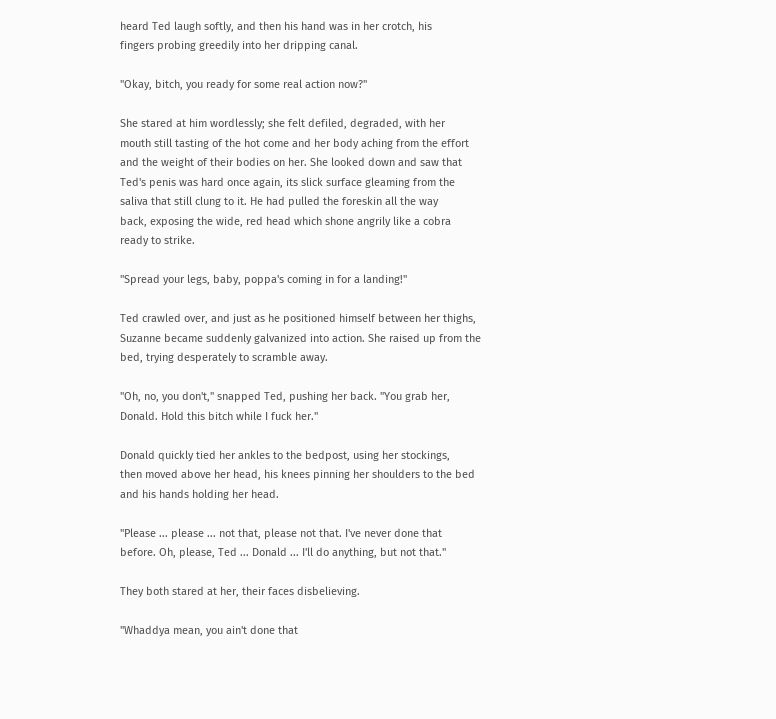heard Ted laugh softly, and then his hand was in her crotch, his
fingers probing greedily into her dripping canal.

"Okay, bitch, you ready for some real action now?"

She stared at him wordlessly; she felt defiled, degraded, with her
mouth still tasting of the hot come and her body aching from the effort
and the weight of their bodies on her. She looked down and saw that
Ted's penis was hard once again, its slick surface gleaming from the
saliva that still clung to it. He had pulled the foreskin all the way
back, exposing the wide, red head which shone angrily like a cobra
ready to strike.

"Spread your legs, baby, poppa's coming in for a landing!"

Ted crawled over, and just as he positioned himself between her thighs,
Suzanne became suddenly galvanized into action. She raised up from the
bed, trying desperately to scramble away.

"Oh, no, you don't," snapped Ted, pushing her back. "You grab her,
Donald. Hold this bitch while I fuck her."

Donald quickly tied her ankles to the bedpost, using her stockings,
then moved above her head, his knees pinning her shoulders to the bed
and his hands holding her head.

"Please ... please ... not that, please not that. I've never done that
before. Oh, please, Ted ... Donald ... I'll do anything, but not that."

They both stared at her, their faces disbelieving.

"Whaddya mean, you ain't done that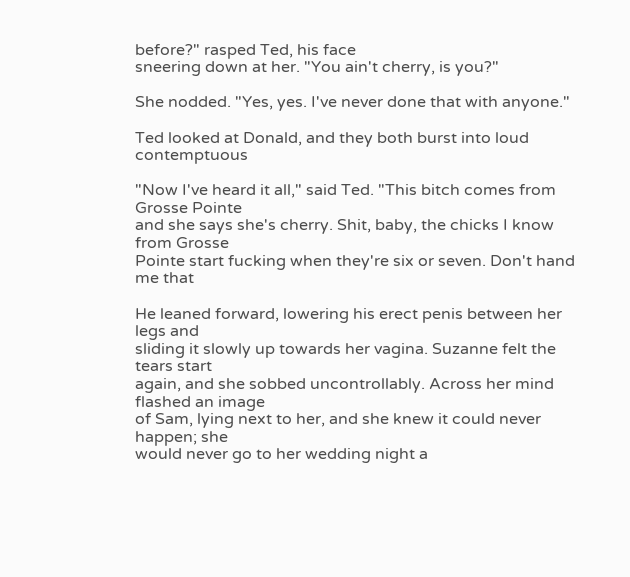before?" rasped Ted, his face
sneering down at her. "You ain't cherry, is you?"

She nodded. "Yes, yes. I've never done that with anyone."

Ted looked at Donald, and they both burst into loud contemptuous

"Now I've heard it all," said Ted. "This bitch comes from Grosse Pointe
and she says she's cherry. Shit, baby, the chicks I know from Grosse
Pointe start fucking when they're six or seven. Don't hand me that

He leaned forward, lowering his erect penis between her legs and
sliding it slowly up towards her vagina. Suzanne felt the tears start
again, and she sobbed uncontrollably. Across her mind flashed an image
of Sam, lying next to her, and she knew it could never happen; she
would never go to her wedding night a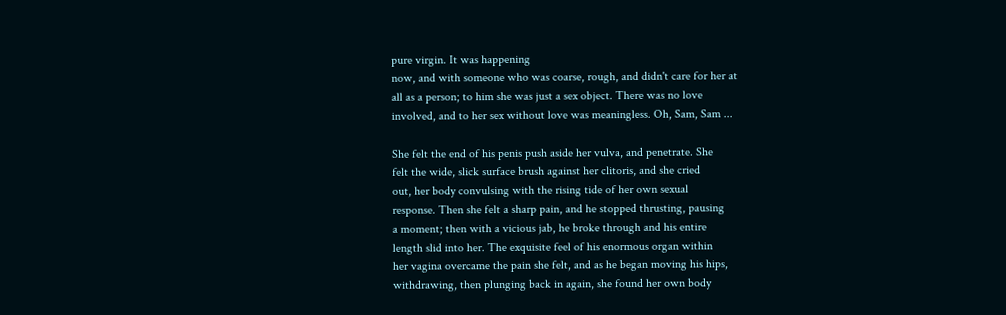pure virgin. It was happening
now, and with someone who was coarse, rough, and didn't care for her at
all as a person; to him she was just a sex object. There was no love
involved, and to her sex without love was meaningless. Oh, Sam, Sam ...

She felt the end of his penis push aside her vulva, and penetrate. She
felt the wide, slick surface brush against her clitoris, and she cried
out, her body convulsing with the rising tide of her own sexual
response. Then she felt a sharp pain, and he stopped thrusting, pausing
a moment; then with a vicious jab, he broke through and his entire
length slid into her. The exquisite feel of his enormous organ within
her vagina overcame the pain she felt, and as he began moving his hips,
withdrawing, then plunging back in again, she found her own body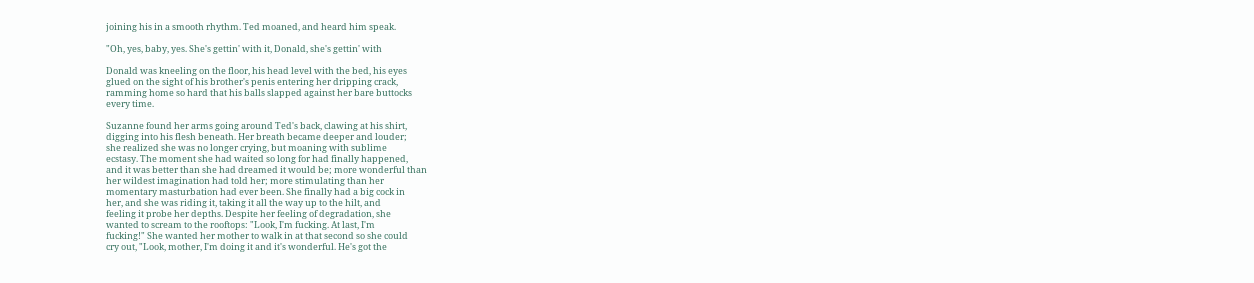joining his in a smooth rhythm. Ted moaned, and heard him speak.

"Oh, yes, baby, yes. She's gettin' with it, Donald, she's gettin' with

Donald was kneeling on the floor, his head level with the bed, his eyes
glued on the sight of his brother's penis entering her dripping crack,
ramming home so hard that his balls slapped against her bare buttocks
every time.

Suzanne found her arms going around Ted's back, clawing at his shirt,
digging into his flesh beneath. Her breath became deeper and louder;
she realized she was no longer crying, but moaning with sublime
ecstasy. The moment she had waited so long for had finally happened,
and it was better than she had dreamed it would be; more wonderful than
her wildest imagination had told her; more stimulating than her
momentary masturbation had ever been. She finally had a big cock in
her, and she was riding it, taking it all the way up to the hilt, and
feeling it probe her depths. Despite her feeling of degradation, she
wanted to scream to the rooftops: "Look, I'm fucking. At last, I'm
fucking!" She wanted her mother to walk in at that second so she could
cry out, "Look, mother, I'm doing it and it's wonderful. He's got the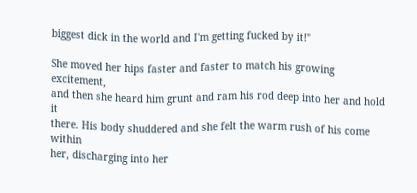biggest dick in the world and I'm getting fucked by it!"

She moved her hips faster and faster to match his growing excitement,
and then she heard him grunt and ram his rod deep into her and hold it
there. His body shuddered and she felt the warm rush of his come within
her, discharging into her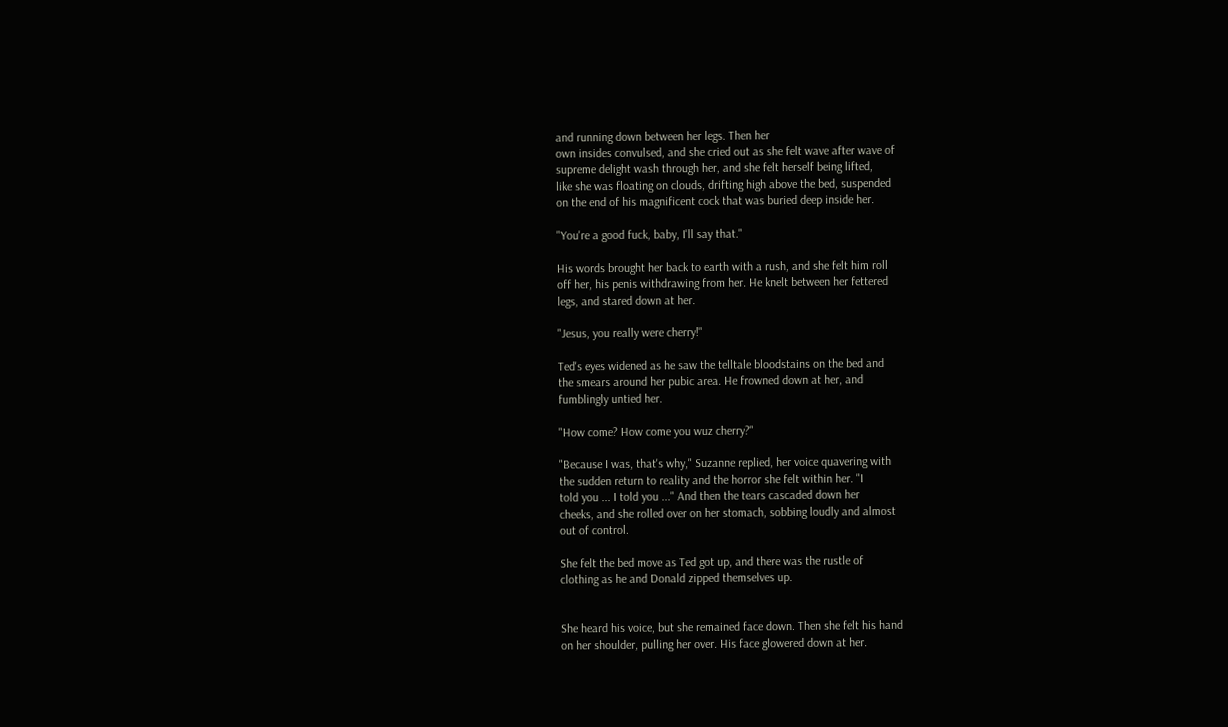and running down between her legs. Then her
own insides convulsed, and she cried out as she felt wave after wave of
supreme delight wash through her, and she felt herself being lifted,
like she was floating on clouds, drifting high above the bed, suspended
on the end of his magnificent cock that was buried deep inside her.

"You're a good fuck, baby, I'll say that."

His words brought her back to earth with a rush, and she felt him roll
off her, his penis withdrawing from her. He knelt between her fettered
legs, and stared down at her.

"Jesus, you really were cherry!"

Ted's eyes widened as he saw the telltale bloodstains on the bed and
the smears around her pubic area. He frowned down at her, and
fumblingly untied her.

"How come? How come you wuz cherry?"

"Because I was, that's why," Suzanne replied, her voice quavering with
the sudden return to reality and the horror she felt within her. "I
told you ... I told you ..." And then the tears cascaded down her
cheeks, and she rolled over on her stomach, sobbing loudly and almost
out of control.

She felt the bed move as Ted got up, and there was the rustle of
clothing as he and Donald zipped themselves up.


She heard his voice, but she remained face down. Then she felt his hand
on her shoulder, pulling her over. His face glowered down at her.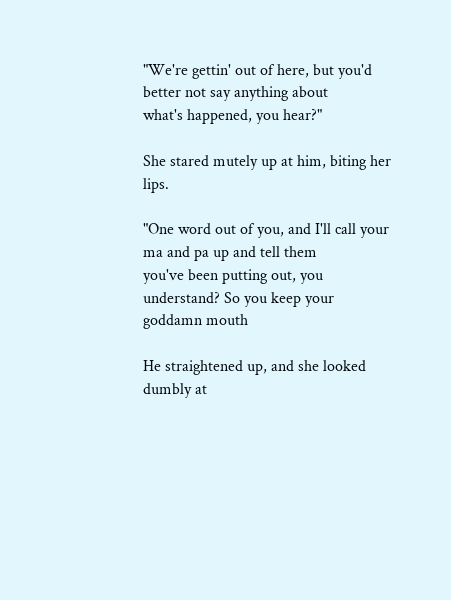"We're gettin' out of here, but you'd better not say anything about
what's happened, you hear?"

She stared mutely up at him, biting her lips.

"One word out of you, and I'll call your ma and pa up and tell them
you've been putting out, you understand? So you keep your goddamn mouth

He straightened up, and she looked dumbly at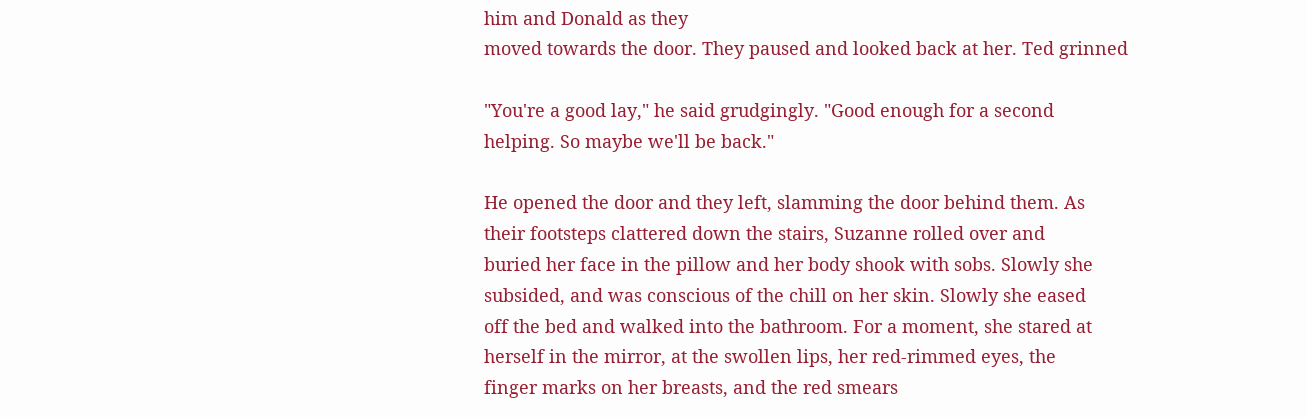him and Donald as they
moved towards the door. They paused and looked back at her. Ted grinned

"You're a good lay," he said grudgingly. "Good enough for a second
helping. So maybe we'll be back."

He opened the door and they left, slamming the door behind them. As
their footsteps clattered down the stairs, Suzanne rolled over and
buried her face in the pillow and her body shook with sobs. Slowly she
subsided, and was conscious of the chill on her skin. Slowly she eased
off the bed and walked into the bathroom. For a moment, she stared at
herself in the mirror, at the swollen lips, her red-rimmed eyes, the
finger marks on her breasts, and the red smears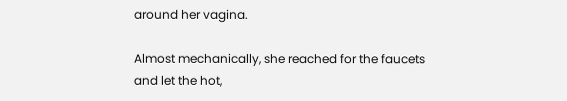around her vagina.

Almost mechanically, she reached for the faucets and let the hot,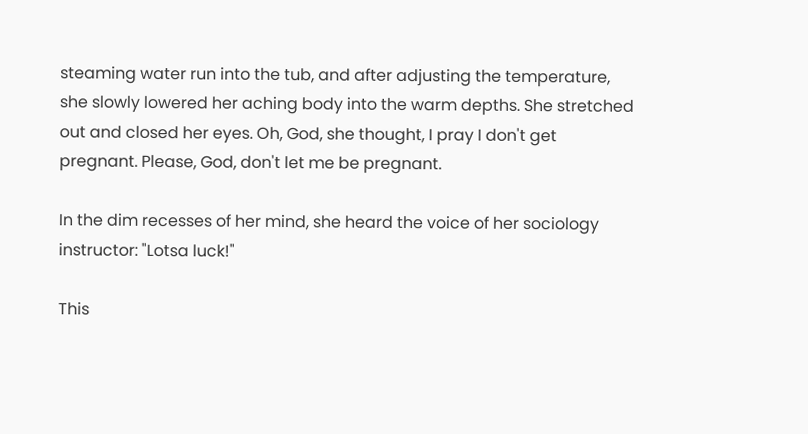steaming water run into the tub, and after adjusting the temperature,
she slowly lowered her aching body into the warm depths. She stretched
out and closed her eyes. Oh, God, she thought, I pray I don't get
pregnant. Please, God, don't let me be pregnant.

In the dim recesses of her mind, she heard the voice of her sociology
instructor: "Lotsa luck!"

This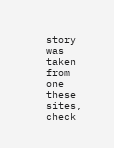story was taken from one these sites, check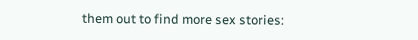them out to find more sex stories: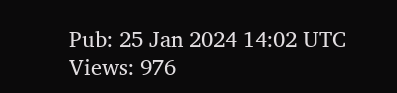Pub: 25 Jan 2024 14:02 UTC
Views: 976